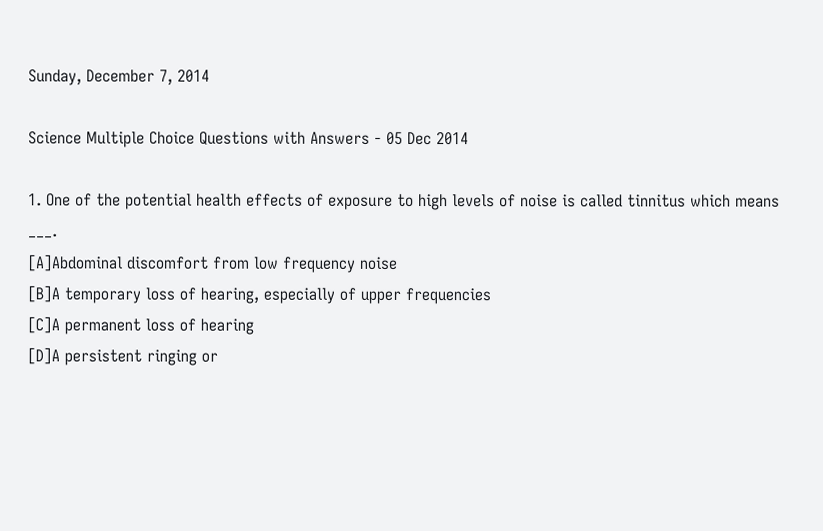Sunday, December 7, 2014

Science Multiple Choice Questions with Answers - 05 Dec 2014

1. One of the potential health effects of exposure to high levels of noise is called tinnitus which means ___.
[A]Abdominal discomfort from low frequency noise
[B]A temporary loss of hearing, especially of upper frequencies
[C]A permanent loss of hearing
[D]A persistent ringing or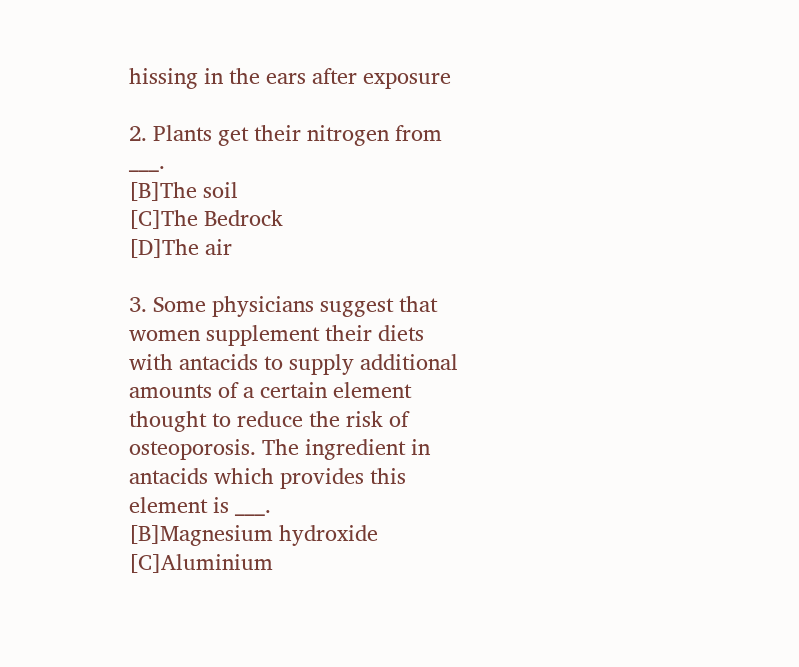hissing in the ears after exposure

2. Plants get their nitrogen from ___.
[B]The soil
[C]The Bedrock
[D]The air

3. Some physicians suggest that women supplement their diets with antacids to supply additional amounts of a certain element thought to reduce the risk of osteoporosis. The ingredient in antacids which provides this element is ___.
[B]Magnesium hydroxide
[C]Aluminium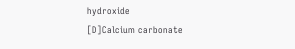hydroxide
[D]Calcium carbonate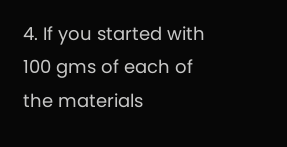4. If you started with 100 gms of each of the materials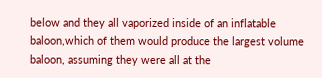below and they all vaporized inside of an inflatable baloon,which of them would produce the largest volume baloon, assuming they were all at the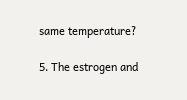same temperature?

5. The estrogen and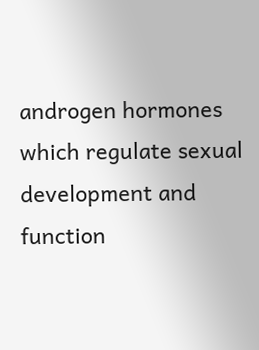androgen hormones which regulate sexual development and function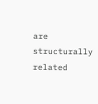are structurally related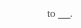to ___.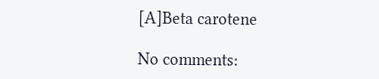[A]Beta carotene

No comments: